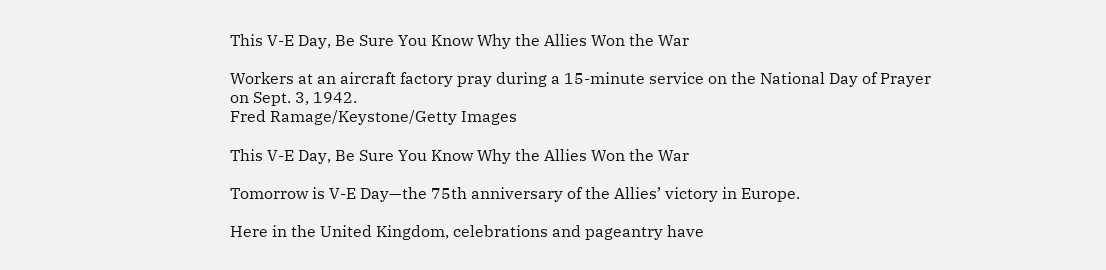This V-E Day, Be Sure You Know Why the Allies Won the War

Workers at an aircraft factory pray during a 15-minute service on the National Day of Prayer on Sept. 3, 1942.
Fred Ramage/Keystone/Getty Images

This V-E Day, Be Sure You Know Why the Allies Won the War

Tomorrow is V-E Day—the 75th anniversary of the Allies’ victory in Europe.

Here in the United Kingdom, celebrations and pageantry have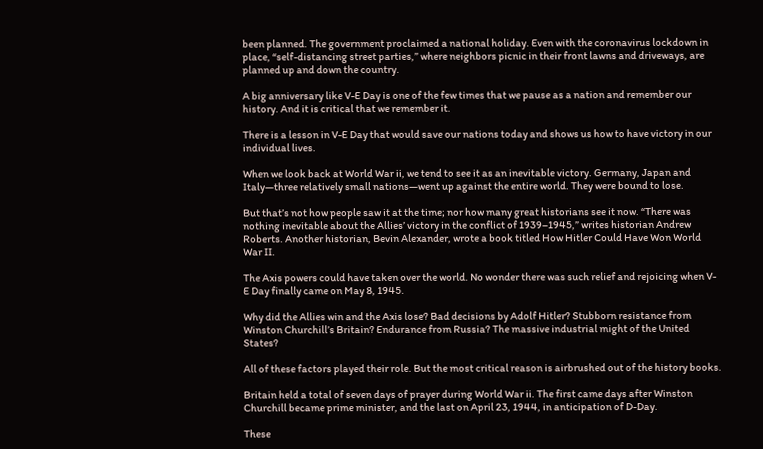been planned. The government proclaimed a national holiday. Even with the coronavirus lockdown in place, “self-distancing street parties,” where neighbors picnic in their front lawns and driveways, are planned up and down the country.

A big anniversary like V-E Day is one of the few times that we pause as a nation and remember our history. And it is critical that we remember it.

There is a lesson in V-E Day that would save our nations today and shows us how to have victory in our individual lives.

When we look back at World War ii, we tend to see it as an inevitable victory. Germany, Japan and Italy—three relatively small nations—went up against the entire world. They were bound to lose.

But that’s not how people saw it at the time; nor how many great historians see it now. “There was nothing inevitable about the Allies’ victory in the conflict of 1939–1945,” writes historian Andrew Roberts. Another historian, Bevin Alexander, wrote a book titled How Hitler Could Have Won World War II.

The Axis powers could have taken over the world. No wonder there was such relief and rejoicing when V-E Day finally came on May 8, 1945.

Why did the Allies win and the Axis lose? Bad decisions by Adolf Hitler? Stubborn resistance from Winston Churchill’s Britain? Endurance from Russia? The massive industrial might of the United States?

All of these factors played their role. But the most critical reason is airbrushed out of the history books.

Britain held a total of seven days of prayer during World War ii. The first came days after Winston Churchill became prime minister, and the last on April 23, 1944, in anticipation of D-Day.

These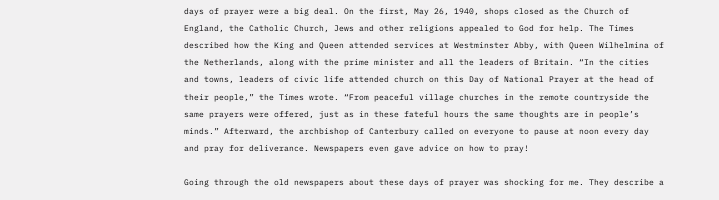days of prayer were a big deal. On the first, May 26, 1940, shops closed as the Church of England, the Catholic Church, Jews and other religions appealed to God for help. The Times described how the King and Queen attended services at Westminster Abby, with Queen Wilhelmina of the Netherlands, along with the prime minister and all the leaders of Britain. “In the cities and towns, leaders of civic life attended church on this Day of National Prayer at the head of their people,” the Times wrote. “From peaceful village churches in the remote countryside the same prayers were offered, just as in these fateful hours the same thoughts are in people’s minds.” Afterward, the archbishop of Canterbury called on everyone to pause at noon every day and pray for deliverance. Newspapers even gave advice on how to pray!

Going through the old newspapers about these days of prayer was shocking for me. They describe a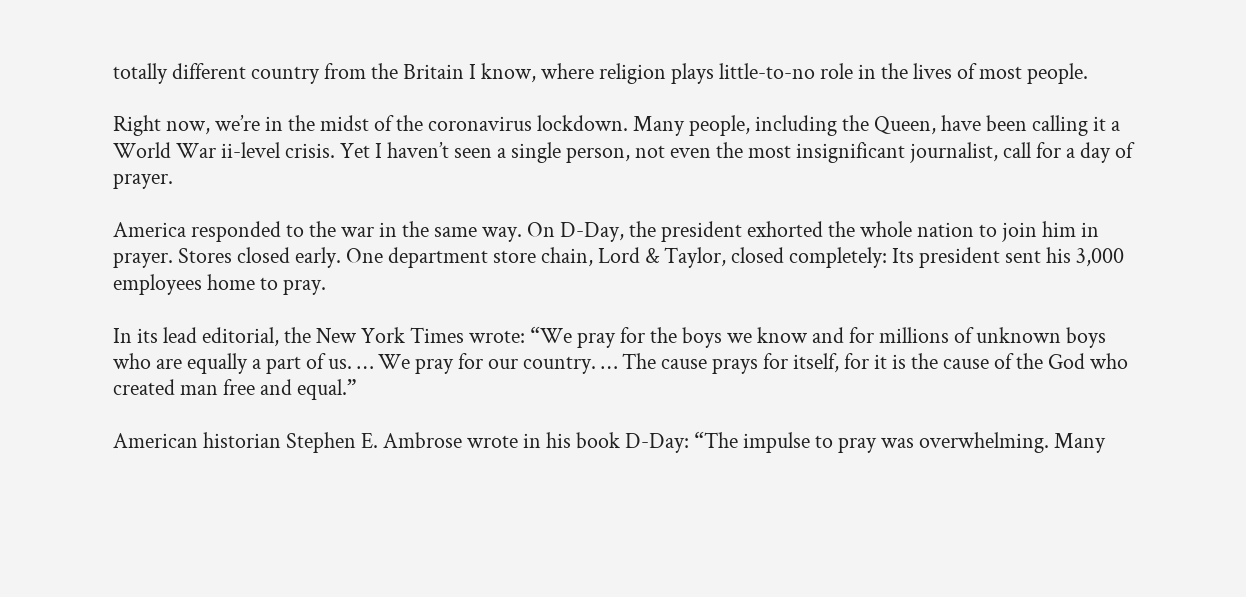totally different country from the Britain I know, where religion plays little-to-no role in the lives of most people.

Right now, we’re in the midst of the coronavirus lockdown. Many people, including the Queen, have been calling it a World War ii-level crisis. Yet I haven’t seen a single person, not even the most insignificant journalist, call for a day of prayer.

America responded to the war in the same way. On D-Day, the president exhorted the whole nation to join him in prayer. Stores closed early. One department store chain, Lord & Taylor, closed completely: Its president sent his 3,000 employees home to pray.

In its lead editorial, the New York Times wrote: “We pray for the boys we know and for millions of unknown boys who are equally a part of us. … We pray for our country. … The cause prays for itself, for it is the cause of the God who created man free and equal.”

American historian Stephen E. Ambrose wrote in his book D-Day: “The impulse to pray was overwhelming. Many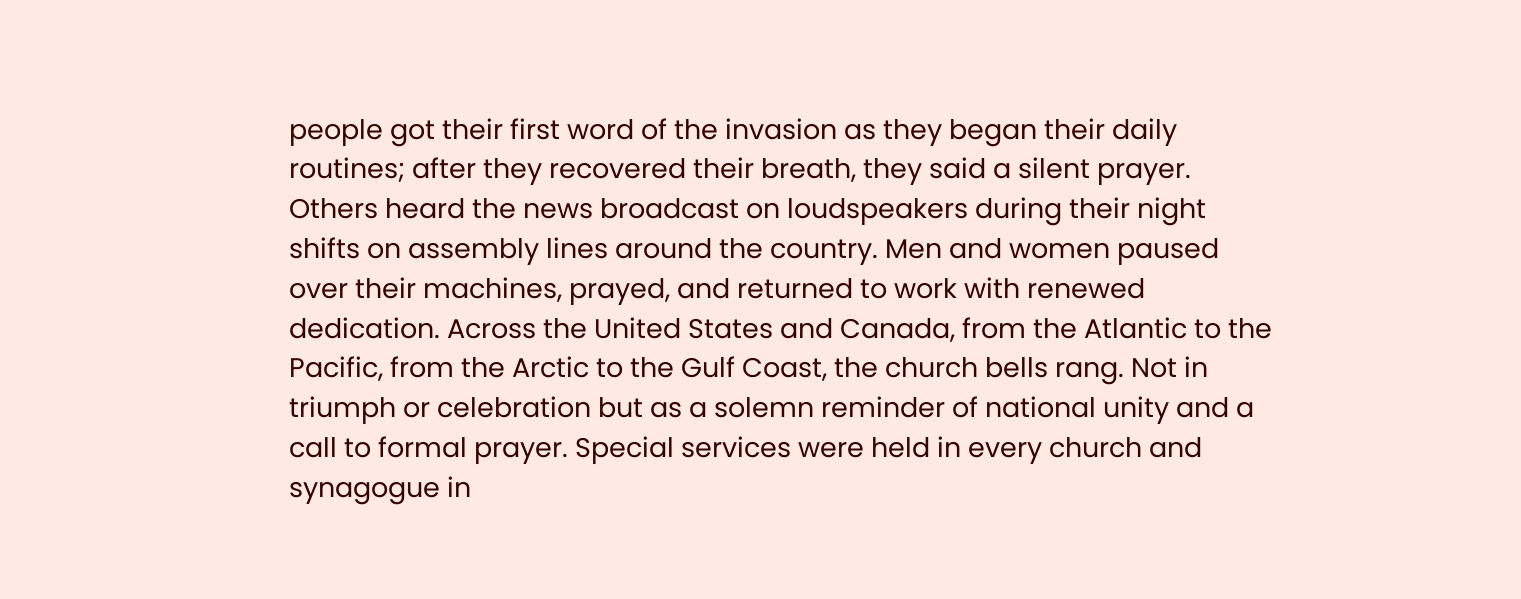people got their first word of the invasion as they began their daily routines; after they recovered their breath, they said a silent prayer. Others heard the news broadcast on loudspeakers during their night shifts on assembly lines around the country. Men and women paused over their machines, prayed, and returned to work with renewed dedication. Across the United States and Canada, from the Atlantic to the Pacific, from the Arctic to the Gulf Coast, the church bells rang. Not in triumph or celebration but as a solemn reminder of national unity and a call to formal prayer. Special services were held in every church and synagogue in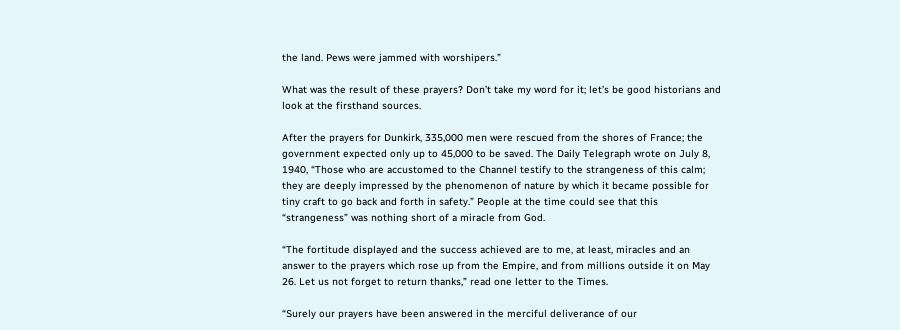the land. Pews were jammed with worshipers.”

What was the result of these prayers? Don’t take my word for it; let’s be good historians and look at the firsthand sources.

After the prayers for Dunkirk, 335,000 men were rescued from the shores of France; the government expected only up to 45,000 to be saved. The Daily Telegraph wrote on July 8, 1940, “Those who are accustomed to the Channel testify to the strangeness of this calm; they are deeply impressed by the phenomenon of nature by which it became possible for tiny craft to go back and forth in safety.” People at the time could see that this “strangeness” was nothing short of a miracle from God.

“The fortitude displayed and the success achieved are to me, at least, miracles and an answer to the prayers which rose up from the Empire, and from millions outside it on May 26. Let us not forget to return thanks,” read one letter to the Times.

“Surely our prayers have been answered in the merciful deliverance of our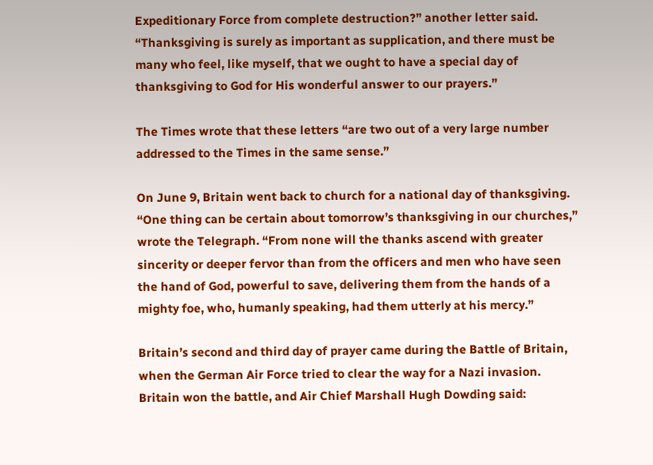Expeditionary Force from complete destruction?” another letter said. “Thanksgiving is surely as important as supplication, and there must be many who feel, like myself, that we ought to have a special day of thanksgiving to God for His wonderful answer to our prayers.”

The Times wrote that these letters “are two out of a very large number addressed to the Times in the same sense.”

On June 9, Britain went back to church for a national day of thanksgiving. “One thing can be certain about tomorrow’s thanksgiving in our churches,” wrote the Telegraph. “From none will the thanks ascend with greater sincerity or deeper fervor than from the officers and men who have seen the hand of God, powerful to save, delivering them from the hands of a mighty foe, who, humanly speaking, had them utterly at his mercy.”

Britain’s second and third day of prayer came during the Battle of Britain, when the German Air Force tried to clear the way for a Nazi invasion. Britain won the battle, and Air Chief Marshall Hugh Dowding said: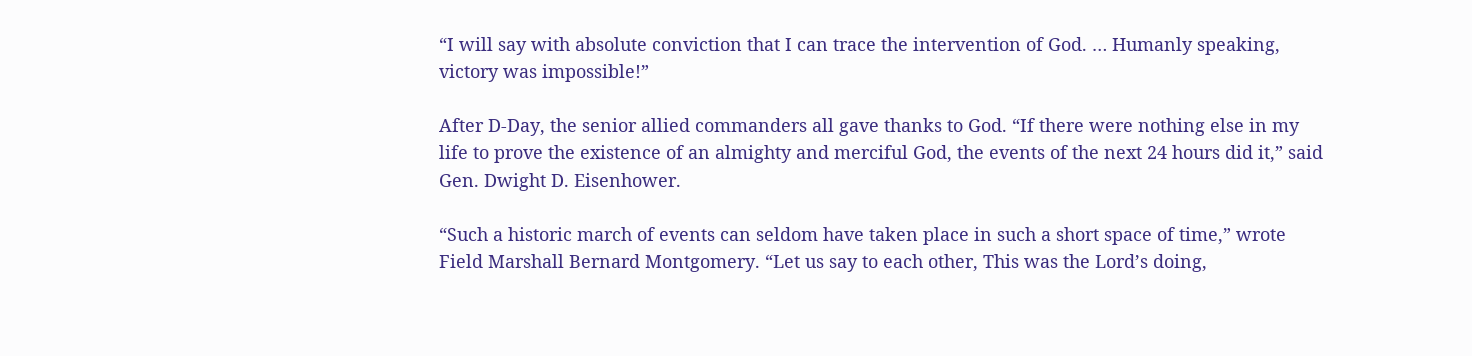“I will say with absolute conviction that I can trace the intervention of God. … Humanly speaking, victory was impossible!”

After D-Day, the senior allied commanders all gave thanks to God. “If there were nothing else in my life to prove the existence of an almighty and merciful God, the events of the next 24 hours did it,” said Gen. Dwight D. Eisenhower.

“Such a historic march of events can seldom have taken place in such a short space of time,” wrote Field Marshall Bernard Montgomery. “Let us say to each other, This was the Lord’s doing,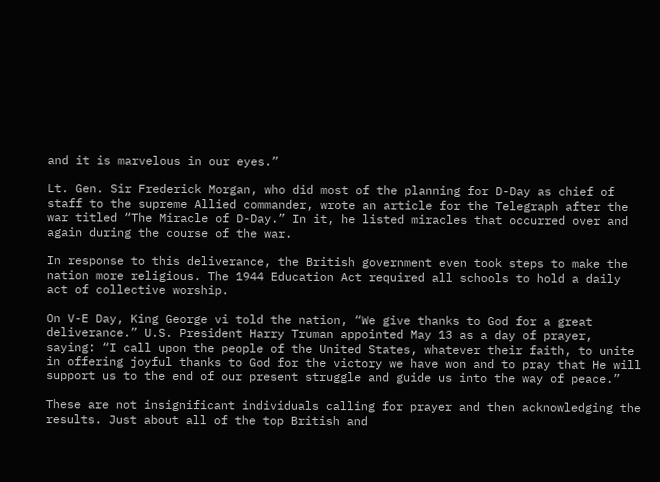and it is marvelous in our eyes.”

Lt. Gen. Sir Frederick Morgan, who did most of the planning for D-Day as chief of staff to the supreme Allied commander, wrote an article for the Telegraph after the war titled “The Miracle of D-Day.” In it, he listed miracles that occurred over and again during the course of the war.

In response to this deliverance, the British government even took steps to make the nation more religious. The 1944 Education Act required all schools to hold a daily act of collective worship.

On V-E Day, King George vi told the nation, “We give thanks to God for a great deliverance.” U.S. President Harry Truman appointed May 13 as a day of prayer, saying: “I call upon the people of the United States, whatever their faith, to unite in offering joyful thanks to God for the victory we have won and to pray that He will support us to the end of our present struggle and guide us into the way of peace.”

These are not insignificant individuals calling for prayer and then acknowledging the results. Just about all of the top British and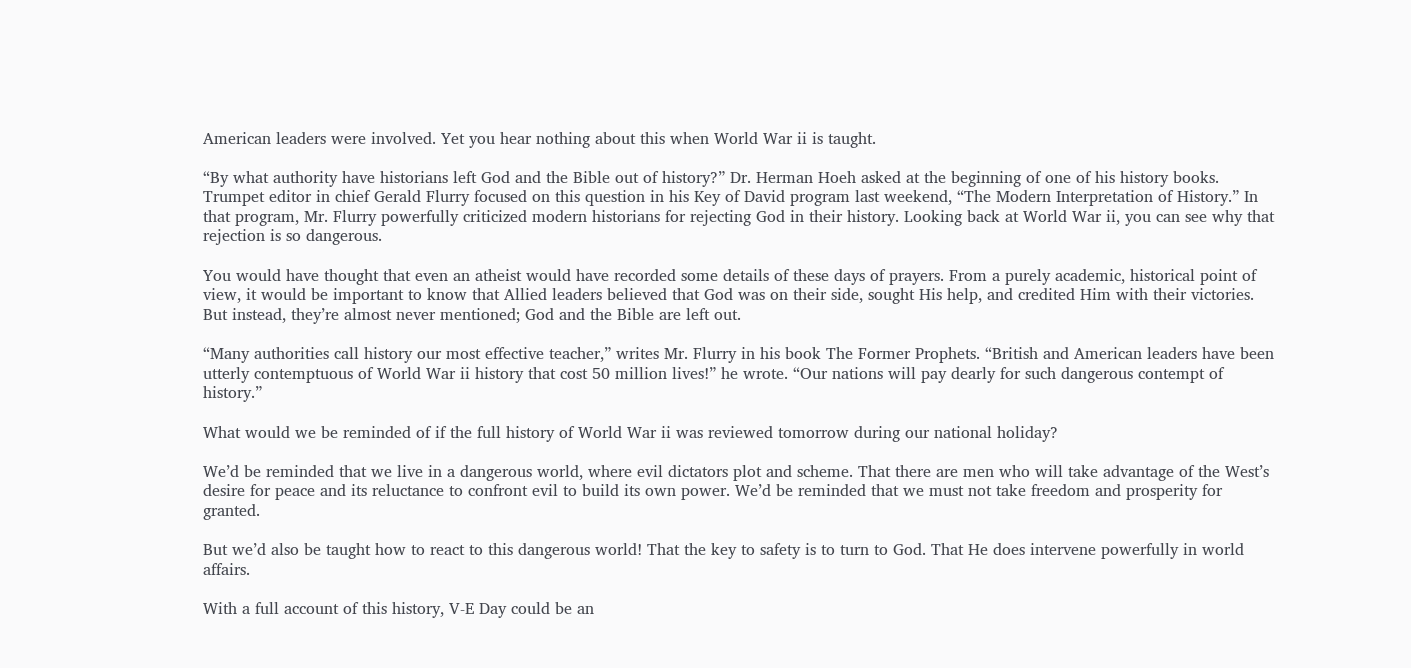American leaders were involved. Yet you hear nothing about this when World War ii is taught.

“By what authority have historians left God and the Bible out of history?” Dr. Herman Hoeh asked at the beginning of one of his history books. Trumpet editor in chief Gerald Flurry focused on this question in his Key of David program last weekend, “The Modern Interpretation of History.” In that program, Mr. Flurry powerfully criticized modern historians for rejecting God in their history. Looking back at World War ii, you can see why that rejection is so dangerous.

You would have thought that even an atheist would have recorded some details of these days of prayers. From a purely academic, historical point of view, it would be important to know that Allied leaders believed that God was on their side, sought His help, and credited Him with their victories. But instead, they’re almost never mentioned; God and the Bible are left out.

“Many authorities call history our most effective teacher,” writes Mr. Flurry in his book The Former Prophets. “British and American leaders have been utterly contemptuous of World War ii history that cost 50 million lives!” he wrote. “Our nations will pay dearly for such dangerous contempt of history.”

What would we be reminded of if the full history of World War ii was reviewed tomorrow during our national holiday?

We’d be reminded that we live in a dangerous world, where evil dictators plot and scheme. That there are men who will take advantage of the West’s desire for peace and its reluctance to confront evil to build its own power. We’d be reminded that we must not take freedom and prosperity for granted.

But we’d also be taught how to react to this dangerous world! That the key to safety is to turn to God. That He does intervene powerfully in world affairs.

With a full account of this history, V-E Day could be an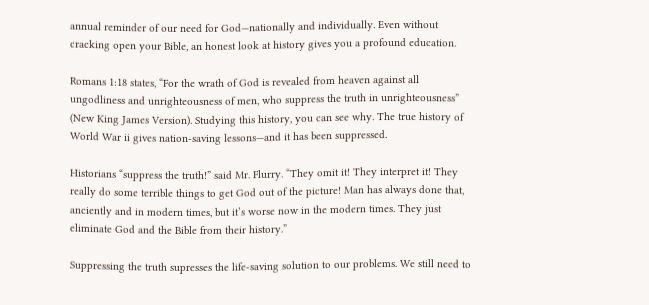annual reminder of our need for God—nationally and individually. Even without cracking open your Bible, an honest look at history gives you a profound education.

Romans 1:18 states, “For the wrath of God is revealed from heaven against all ungodliness and unrighteousness of men, who suppress the truth in unrighteousness” (New King James Version). Studying this history, you can see why. The true history of World War ii gives nation-saving lessons—and it has been suppressed.

Historians “suppress the truth!” said Mr. Flurry. “They omit it! They interpret it! They really do some terrible things to get God out of the picture! Man has always done that, anciently and in modern times, but it’s worse now in the modern times. They just eliminate God and the Bible from their history.”

Suppressing the truth supresses the life-saving solution to our problems. We still need to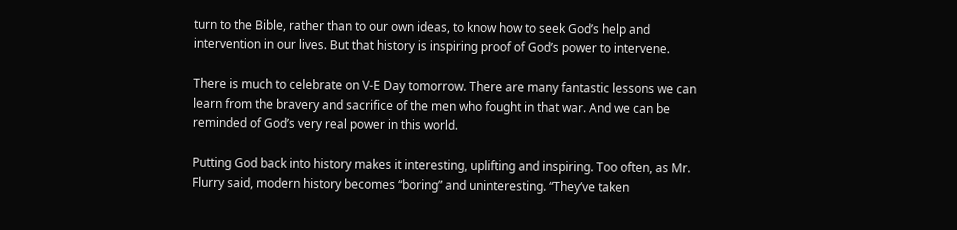turn to the Bible, rather than to our own ideas, to know how to seek God’s help and intervention in our lives. But that history is inspiring proof of God’s power to intervene.

There is much to celebrate on V-E Day tomorrow. There are many fantastic lessons we can learn from the bravery and sacrifice of the men who fought in that war. And we can be reminded of God’s very real power in this world.

Putting God back into history makes it interesting, uplifting and inspiring. Too often, as Mr. Flurry said, modern history becomes “boring” and uninteresting. “They’ve taken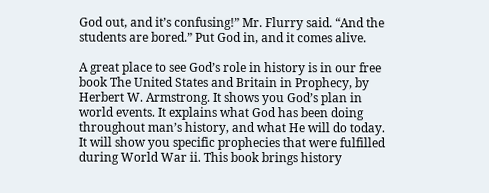God out, and it’s confusing!” Mr. Flurry said. “And the students are bored.” Put God in, and it comes alive.

A great place to see God’s role in history is in our free book The United States and Britain in Prophecy, by Herbert W. Armstrong. It shows you God’s plan in world events. It explains what God has been doing throughout man’s history, and what He will do today. It will show you specific prophecies that were fulfilled during World War ii. This book brings history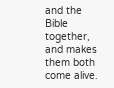and the Bible together, and makes them both come alive.